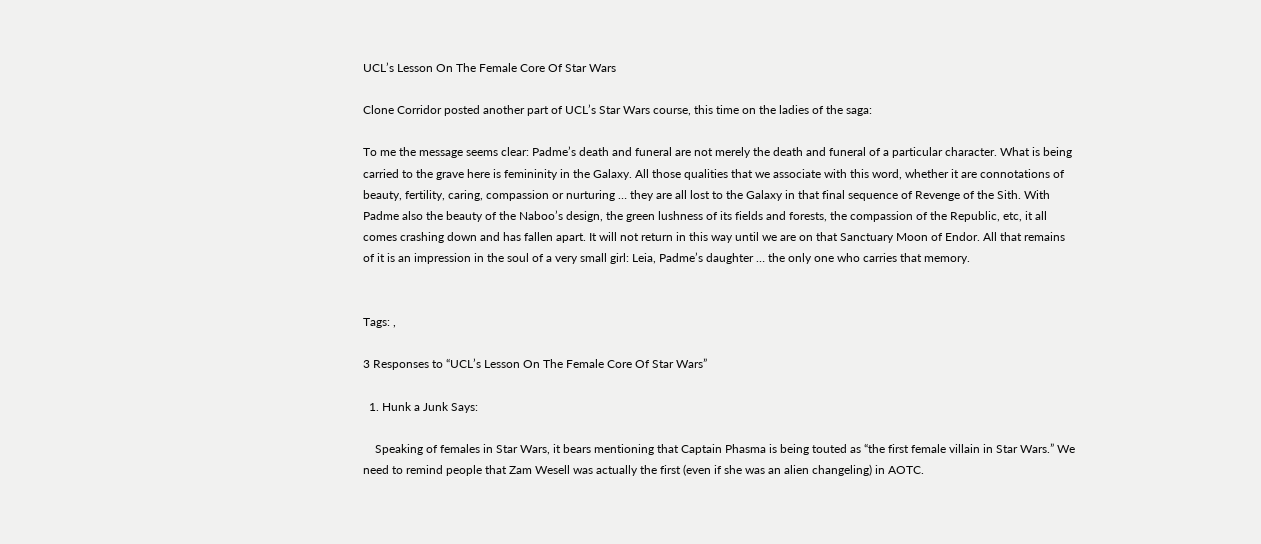UCL’s Lesson On The Female Core Of Star Wars

Clone Corridor posted another part of UCL’s Star Wars course, this time on the ladies of the saga:

To me the message seems clear: Padme’s death and funeral are not merely the death and funeral of a particular character. What is being carried to the grave here is femininity in the Galaxy. All those qualities that we associate with this word, whether it are connotations of beauty, fertility, caring, compassion or nurturing … they are all lost to the Galaxy in that final sequence of Revenge of the Sith. With Padme also the beauty of the Naboo’s design, the green lushness of its fields and forests, the compassion of the Republic, etc, it all comes crashing down and has fallen apart. It will not return in this way until we are on that Sanctuary Moon of Endor. All that remains of it is an impression in the soul of a very small girl: Leia, Padme’s daughter … the only one who carries that memory.


Tags: ,

3 Responses to “UCL’s Lesson On The Female Core Of Star Wars”

  1. Hunk a Junk Says:

    Speaking of females in Star Wars, it bears mentioning that Captain Phasma is being touted as “the first female villain in Star Wars.” We need to remind people that Zam Wesell was actually the first (even if she was an alien changeling) in AOTC.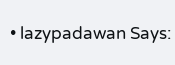• lazypadawan Says: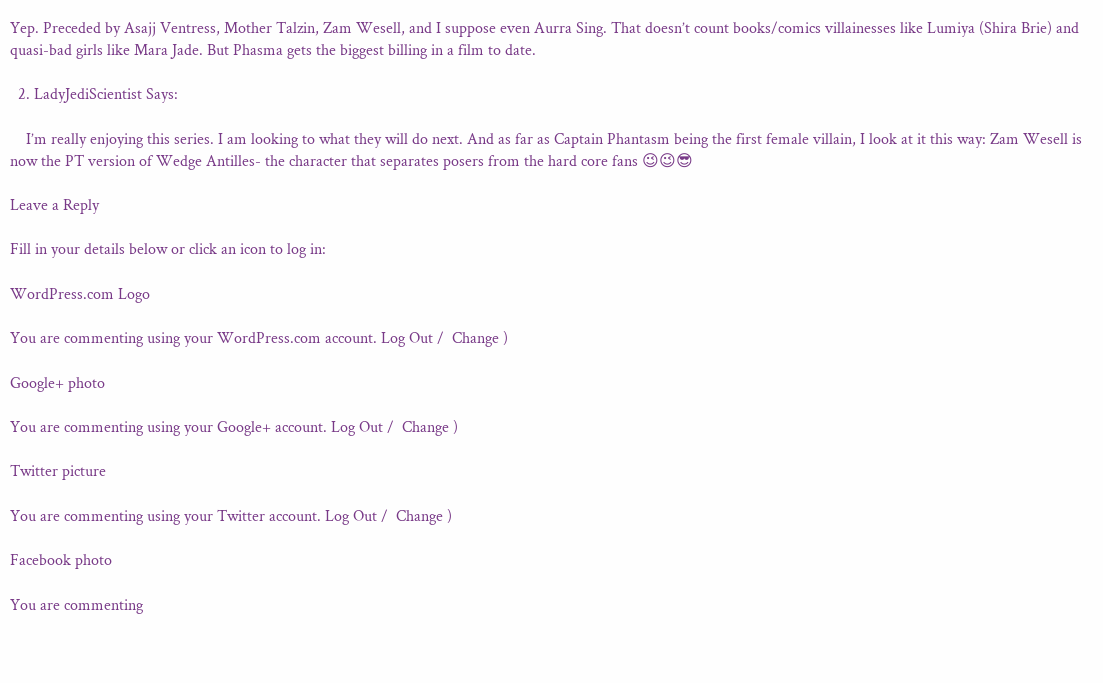Yep. Preceded by Asajj Ventress, Mother Talzin, Zam Wesell, and I suppose even Aurra Sing. That doesn’t count books/comics villainesses like Lumiya (Shira Brie) and quasi-bad girls like Mara Jade. But Phasma gets the biggest billing in a film to date.

  2. LadyJediScientist Says:

    I’m really enjoying this series. I am looking to what they will do next. And as far as Captain Phantasm being the first female villain, I look at it this way: Zam Wesell is now the PT version of Wedge Antilles- the character that separates posers from the hard core fans 😉😉😎

Leave a Reply

Fill in your details below or click an icon to log in:

WordPress.com Logo

You are commenting using your WordPress.com account. Log Out /  Change )

Google+ photo

You are commenting using your Google+ account. Log Out /  Change )

Twitter picture

You are commenting using your Twitter account. Log Out /  Change )

Facebook photo

You are commenting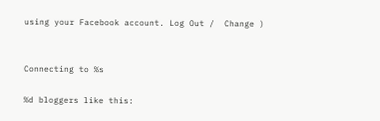using your Facebook account. Log Out /  Change )


Connecting to %s

%d bloggers like this: